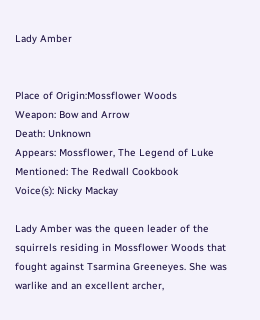Lady Amber


Place of Origin:Mossflower Woods
Weapon: Bow and Arrow
Death: Unknown
Appears: Mossflower, The Legend of Luke
Mentioned: The Redwall Cookbook
Voice(s): Nicky Mackay

Lady Amber was the queen leader of the squirrels residing in Mossflower Woods that fought against Tsarmina Greeneyes. She was warlike and an excellent archer,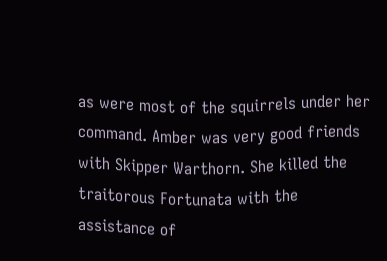as were most of the squirrels under her command. Amber was very good friends with Skipper Warthorn. She killed the traitorous Fortunata with the assistance of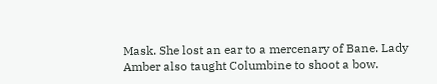Mask. She lost an ear to a mercenary of Bane. Lady Amber also taught Columbine to shoot a bow.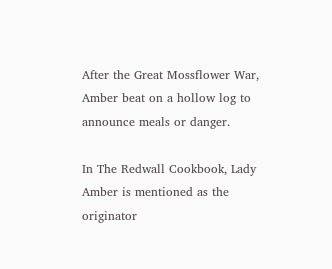After the Great Mossflower War, Amber beat on a hollow log to announce meals or danger.

In The Redwall Cookbook, Lady Amber is mentioned as the originator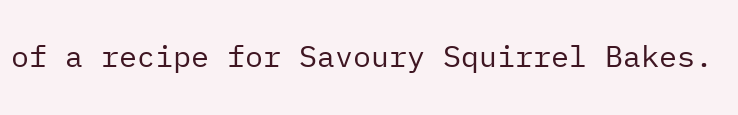of a recipe for Savoury Squirrel Bakes.